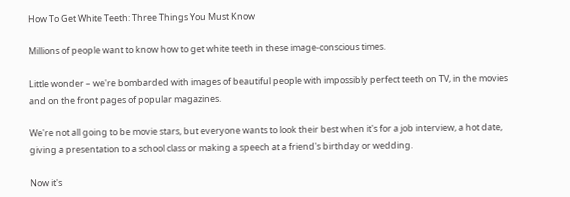How To Get White Teeth: Three Things You Must Know

Millions of people want to know how to get white teeth in these image-conscious times.

Little wonder – we're bombarded with images of beautiful people with impossibly perfect teeth on TV, in the movies and on the front pages of popular magazines.

We're not all going to be movie stars, but everyone wants to look their best when it's for a job interview, a hot date, giving a presentation to a school class or making a speech at a friend's birthday or wedding.

Now it's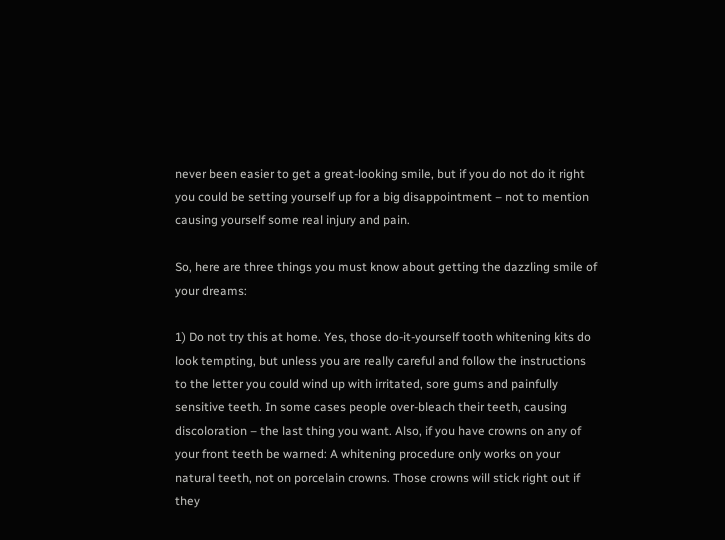never been easier to get a great-looking smile, but if you do not do it right you could be setting yourself up for a big disappointment – not to mention causing yourself some real injury and pain.

So, here are three things you must know about getting the dazzling smile of your dreams:

1) Do not try this at home. Yes, those do-it-yourself tooth whitening kits do look tempting, but unless you are really careful and follow the instructions to the letter you could wind up with irritated, sore gums and painfully sensitive teeth. In some cases people over-bleach their teeth, causing discoloration – the last thing you want. Also, if you have crowns on any of your front teeth be warned: A whitening procedure only works on your natural teeth, not on porcelain crowns. Those crowns will stick right out if they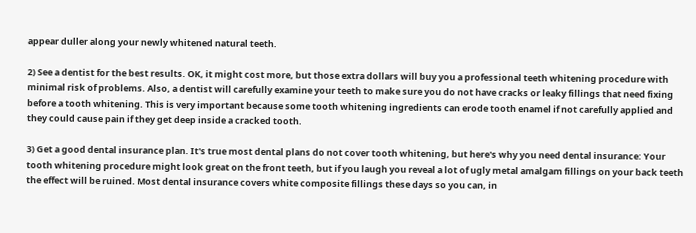appear duller along your newly whitened natural teeth.

2) See a dentist for the best results. OK, it might cost more, but those extra dollars will buy you a professional teeth whitening procedure with minimal risk of problems. Also, a dentist will carefully examine your teeth to make sure you do not have cracks or leaky fillings that need fixing before a tooth whitening. This is very important because some tooth whitening ingredients can erode tooth enamel if not carefully applied and they could cause pain if they get deep inside a cracked tooth.

3) Get a good dental insurance plan. It's true most dental plans do not cover tooth whitening, but here's why you need dental insurance: Your tooth whitening procedure might look great on the front teeth, but if you laugh you reveal a lot of ugly metal amalgam fillings on your back teeth the effect will be ruined. Most dental insurance covers white composite fillings these days so you can, in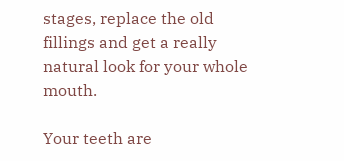stages, replace the old fillings and get a really natural look for your whole mouth.

Your teeth are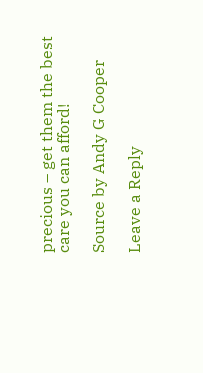precious – get them the best care you can afford!

Source by Andy G Cooper

Leave a Reply